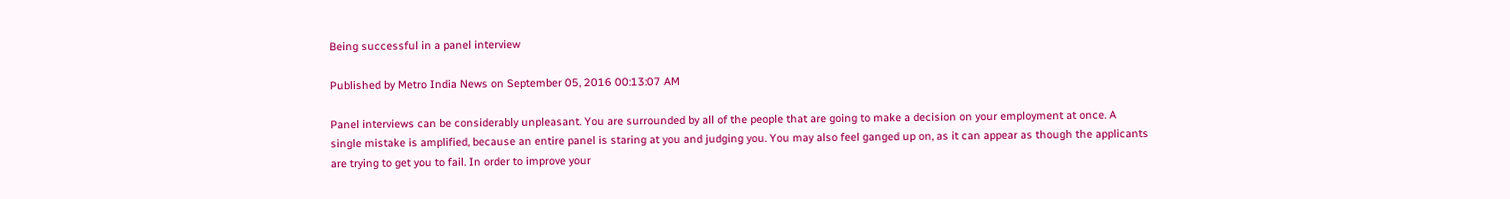Being successful in a panel interview

Published by Metro India News on September 05, 2016 00:13:07 AM

Panel interviews can be considerably unpleasant. You are surrounded by all of the people that are going to make a decision on your employment at once. A single mistake is amplified, because an entire panel is staring at you and judging you. You may also feel ganged up on, as it can appear as though the applicants are trying to get you to fail. In order to improve your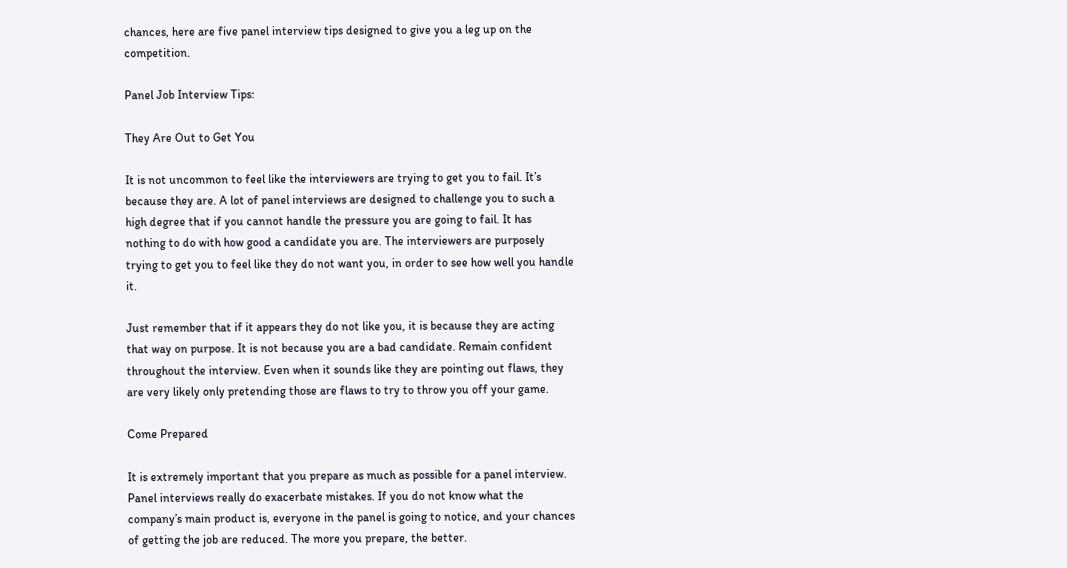chances, here are five panel interview tips designed to give you a leg up on the competition.

Panel Job Interview Tips:

They Are Out to Get You

It is not uncommon to feel like the interviewers are trying to get you to fail. It’s because they are. A lot of panel interviews are designed to challenge you to such a high degree that if you cannot handle the pressure you are going to fail. It has nothing to do with how good a candidate you are. The interviewers are purposely trying to get you to feel like they do not want you, in order to see how well you handle it.

Just remember that if it appears they do not like you, it is because they are acting that way on purpose. It is not because you are a bad candidate. Remain confident throughout the interview. Even when it sounds like they are pointing out flaws, they are very likely only pretending those are flaws to try to throw you off your game.

Come Prepared

It is extremely important that you prepare as much as possible for a panel interview. Panel interviews really do exacerbate mistakes. If you do not know what the company’s main product is, everyone in the panel is going to notice, and your chances of getting the job are reduced. The more you prepare, the better.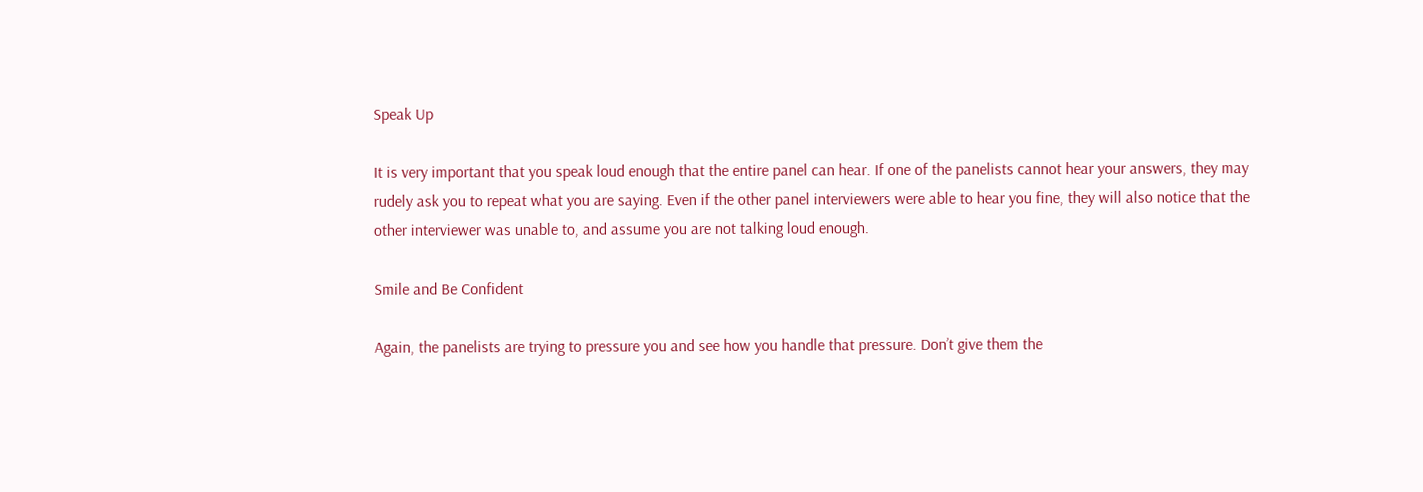Speak Up

It is very important that you speak loud enough that the entire panel can hear. If one of the panelists cannot hear your answers, they may rudely ask you to repeat what you are saying. Even if the other panel interviewers were able to hear you fine, they will also notice that the other interviewer was unable to, and assume you are not talking loud enough.

Smile and Be Confident

Again, the panelists are trying to pressure you and see how you handle that pressure. Don’t give them the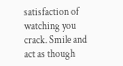satisfaction of watching you crack. Smile and act as though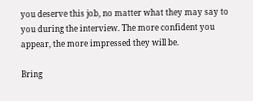you deserve this job, no matter what they may say to you during the interview. The more confident you appear, the more impressed they will be.

Bring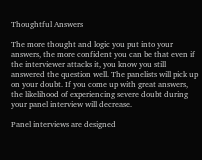Thoughtful Answers

The more thought and logic you put into your answers, the more confident you can be that even if the interviewer attacks it, you know you still answered the question well. The panelists will pick up on your doubt. If you come up with great answers, the likelihood of experiencing severe doubt during your panel interview will decrease.

Panel interviews are designed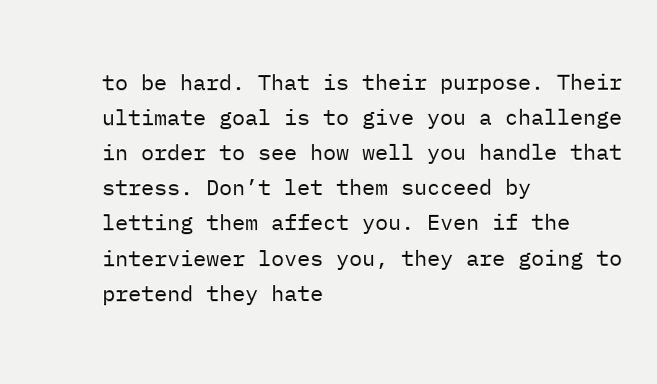to be hard. That is their purpose. Their ultimate goal is to give you a challenge in order to see how well you handle that stress. Don’t let them succeed by letting them affect you. Even if the interviewer loves you, they are going to pretend they hate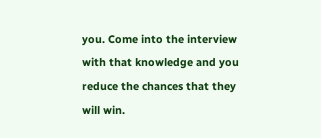you. Come into the interview with that knowledge and you reduce the chances that they will win.